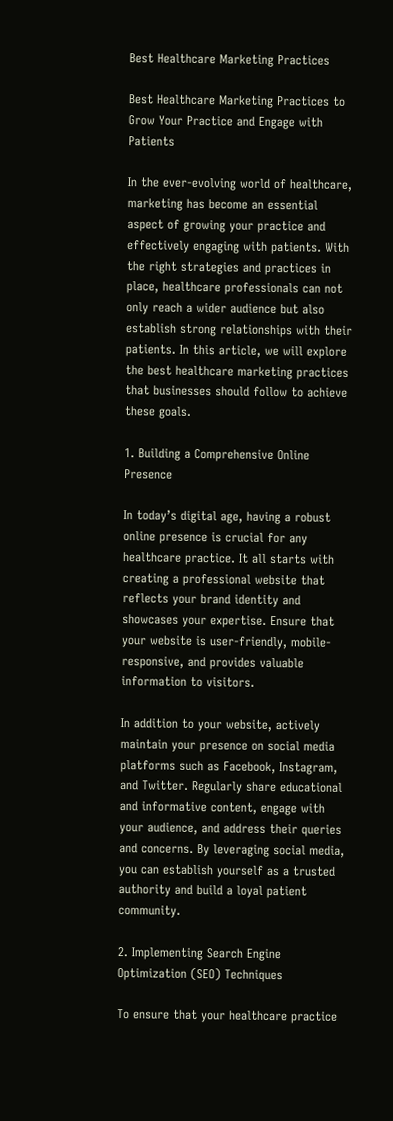Best Healthcare Marketing Practices

Best Healthcare Marketing Practices to Grow Your Practice and Engage with Patients

In the ever-evolving world of healthcare, marketing has become an essential aspect of growing your practice and effectively engaging with patients. With the right strategies and practices in place, healthcare professionals can not only reach a wider audience but also establish strong relationships with their patients. In this article, we will explore the best healthcare marketing practices that businesses should follow to achieve these goals.

1. Building a Comprehensive Online Presence

In today’s digital age, having a robust online presence is crucial for any healthcare practice. It all starts with creating a professional website that reflects your brand identity and showcases your expertise. Ensure that your website is user-friendly, mobile-responsive, and provides valuable information to visitors.

In addition to your website, actively maintain your presence on social media platforms such as Facebook, Instagram, and Twitter. Regularly share educational and informative content, engage with your audience, and address their queries and concerns. By leveraging social media, you can establish yourself as a trusted authority and build a loyal patient community.

2. Implementing Search Engine Optimization (SEO) Techniques

To ensure that your healthcare practice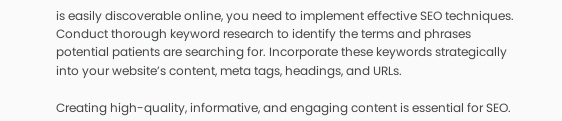is easily discoverable online, you need to implement effective SEO techniques. Conduct thorough keyword research to identify the terms and phrases potential patients are searching for. Incorporate these keywords strategically into your website’s content, meta tags, headings, and URLs.

Creating high-quality, informative, and engaging content is essential for SEO.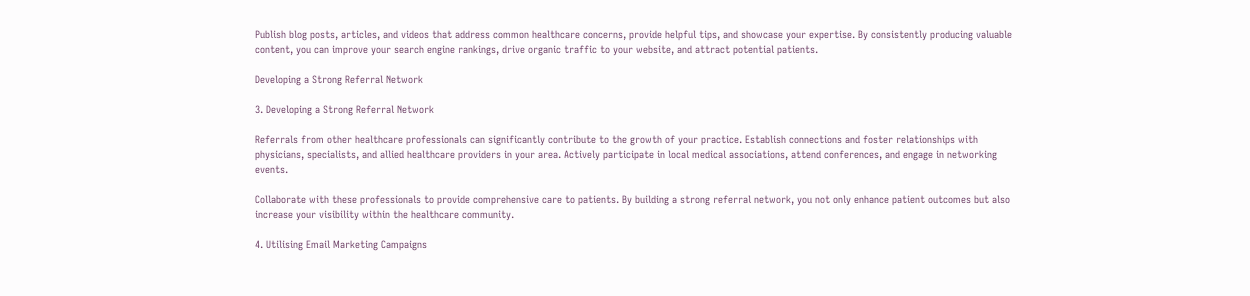Publish blog posts, articles, and videos that address common healthcare concerns, provide helpful tips, and showcase your expertise. By consistently producing valuable content, you can improve your search engine rankings, drive organic traffic to your website, and attract potential patients.

Developing a Strong Referral Network

3. Developing a Strong Referral Network

Referrals from other healthcare professionals can significantly contribute to the growth of your practice. Establish connections and foster relationships with physicians, specialists, and allied healthcare providers in your area. Actively participate in local medical associations, attend conferences, and engage in networking events.

Collaborate with these professionals to provide comprehensive care to patients. By building a strong referral network, you not only enhance patient outcomes but also increase your visibility within the healthcare community.

4. Utilising Email Marketing Campaigns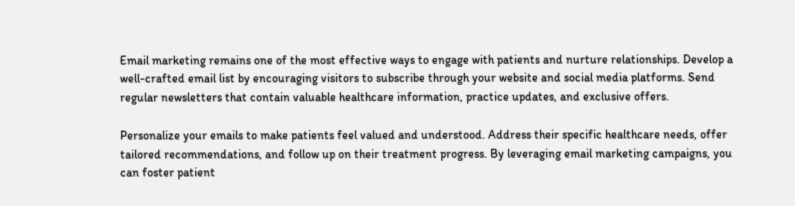Email marketing remains one of the most effective ways to engage with patients and nurture relationships. Develop a well-crafted email list by encouraging visitors to subscribe through your website and social media platforms. Send regular newsletters that contain valuable healthcare information, practice updates, and exclusive offers.

Personalize your emails to make patients feel valued and understood. Address their specific healthcare needs, offer tailored recommendations, and follow up on their treatment progress. By leveraging email marketing campaigns, you can foster patient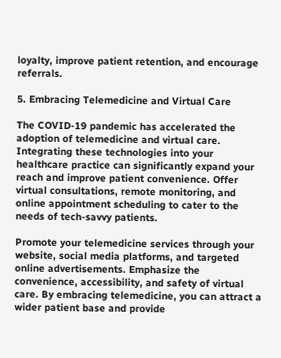loyalty, improve patient retention, and encourage referrals.

5. Embracing Telemedicine and Virtual Care

The COVID-19 pandemic has accelerated the adoption of telemedicine and virtual care. Integrating these technologies into your healthcare practice can significantly expand your reach and improve patient convenience. Offer virtual consultations, remote monitoring, and online appointment scheduling to cater to the needs of tech-savvy patients.

Promote your telemedicine services through your website, social media platforms, and targeted online advertisements. Emphasize the convenience, accessibility, and safety of virtual care. By embracing telemedicine, you can attract a wider patient base and provide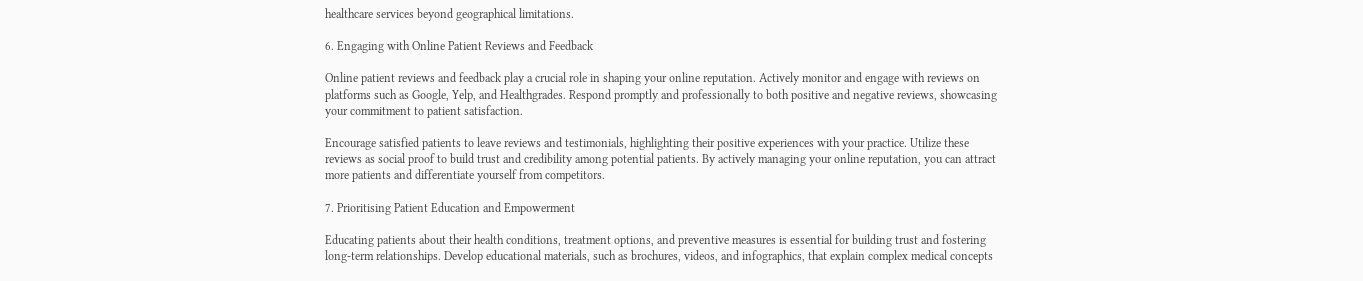healthcare services beyond geographical limitations.

6. Engaging with Online Patient Reviews and Feedback

Online patient reviews and feedback play a crucial role in shaping your online reputation. Actively monitor and engage with reviews on platforms such as Google, Yelp, and Healthgrades. Respond promptly and professionally to both positive and negative reviews, showcasing your commitment to patient satisfaction.

Encourage satisfied patients to leave reviews and testimonials, highlighting their positive experiences with your practice. Utilize these reviews as social proof to build trust and credibility among potential patients. By actively managing your online reputation, you can attract more patients and differentiate yourself from competitors.

7. Prioritising Patient Education and Empowerment

Educating patients about their health conditions, treatment options, and preventive measures is essential for building trust and fostering long-term relationships. Develop educational materials, such as brochures, videos, and infographics, that explain complex medical concepts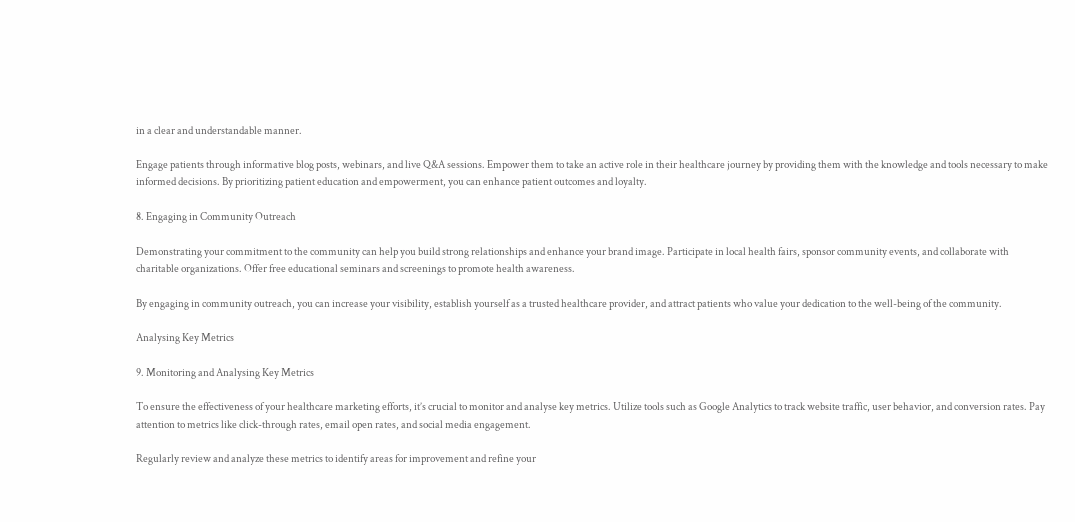in a clear and understandable manner.

Engage patients through informative blog posts, webinars, and live Q&A sessions. Empower them to take an active role in their healthcare journey by providing them with the knowledge and tools necessary to make informed decisions. By prioritizing patient education and empowerment, you can enhance patient outcomes and loyalty.

8. Engaging in Community Outreach

Demonstrating your commitment to the community can help you build strong relationships and enhance your brand image. Participate in local health fairs, sponsor community events, and collaborate with charitable organizations. Offer free educational seminars and screenings to promote health awareness.

By engaging in community outreach, you can increase your visibility, establish yourself as a trusted healthcare provider, and attract patients who value your dedication to the well-being of the community.

Analysing Key Metrics

9. Monitoring and Analysing Key Metrics

To ensure the effectiveness of your healthcare marketing efforts, it’s crucial to monitor and analyse key metrics. Utilize tools such as Google Analytics to track website traffic, user behavior, and conversion rates. Pay attention to metrics like click-through rates, email open rates, and social media engagement.

Regularly review and analyze these metrics to identify areas for improvement and refine your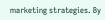marketing strategies. By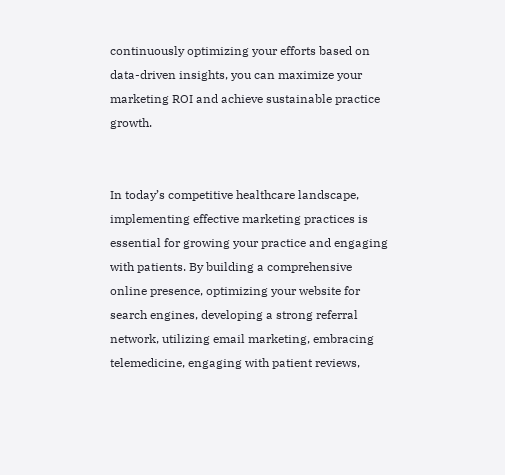continuously optimizing your efforts based on data-driven insights, you can maximize your marketing ROI and achieve sustainable practice growth.


In today’s competitive healthcare landscape, implementing effective marketing practices is essential for growing your practice and engaging with patients. By building a comprehensive online presence, optimizing your website for search engines, developing a strong referral network, utilizing email marketing, embracing telemedicine, engaging with patient reviews,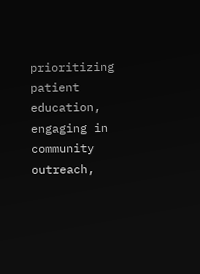prioritizing patient education, engaging in community outreach,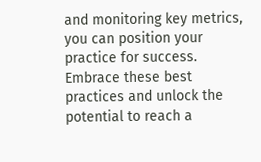and monitoring key metrics, you can position your practice for success. Embrace these best practices and unlock the potential to reach a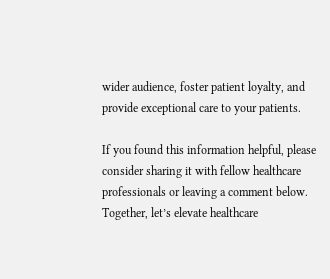wider audience, foster patient loyalty, and provide exceptional care to your patients.

If you found this information helpful, please consider sharing it with fellow healthcare professionals or leaving a comment below. Together, let’s elevate healthcare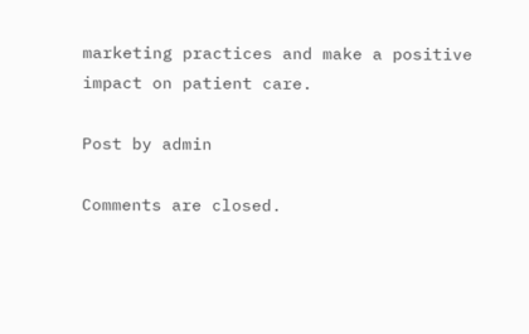marketing practices and make a positive impact on patient care.

Post by admin

Comments are closed.